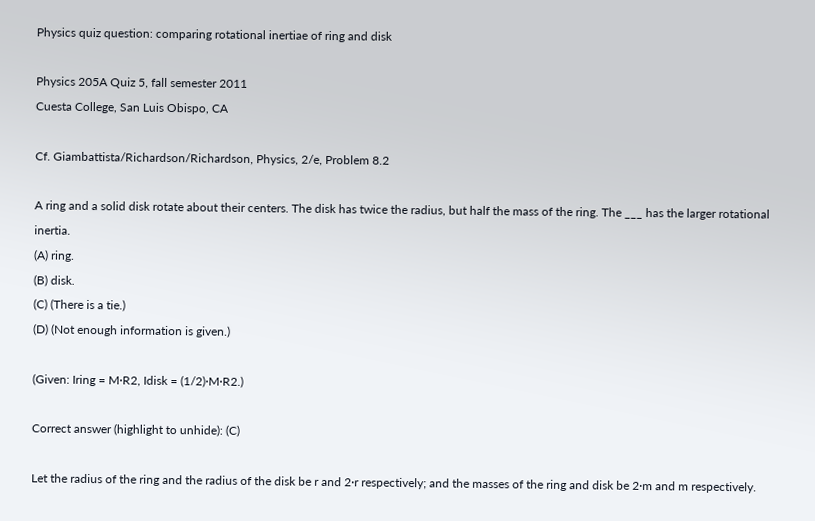Physics quiz question: comparing rotational inertiae of ring and disk

Physics 205A Quiz 5, fall semester 2011
Cuesta College, San Luis Obispo, CA

Cf. Giambattista/Richardson/Richardson, Physics, 2/e, Problem 8.2

A ring and a solid disk rotate about their centers. The disk has twice the radius, but half the mass of the ring. The ___ has the larger rotational inertia.
(A) ring.
(B) disk.
(C) (There is a tie.)
(D) (Not enough information is given.)

(Given: Iring = M·R2, Idisk = (1/2)·M·R2.)

Correct answer (highlight to unhide): (C)

Let the radius of the ring and the radius of the disk be r and 2·r respectively; and the masses of the ring and disk be 2·m and m respectively.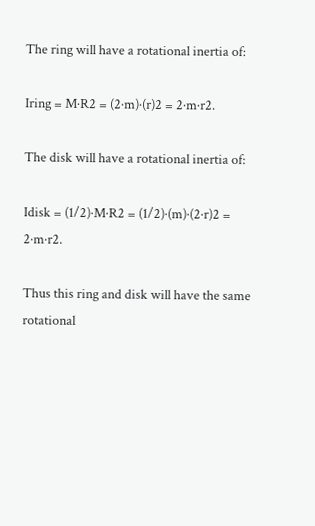The ring will have a rotational inertia of:

Iring = M·R2 = (2·m)·(r)2 = 2·m·r2.

The disk will have a rotational inertia of:

Idisk = (1/2)·M·R2 = (1/2)·(m)·(2·r)2 = 2·m·r2.

Thus this ring and disk will have the same rotational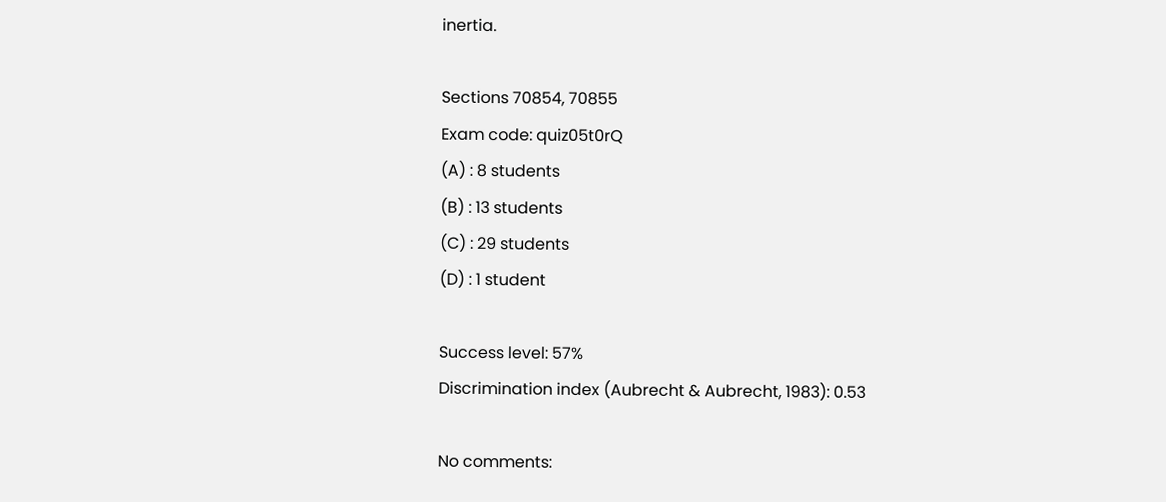inertia.

Sections 70854, 70855
Exam code: quiz05t0rQ
(A) : 8 students
(B) : 13 students
(C) : 29 students
(D) : 1 student

Success level: 57%
Discrimination index (Aubrecht & Aubrecht, 1983): 0.53

No comments: